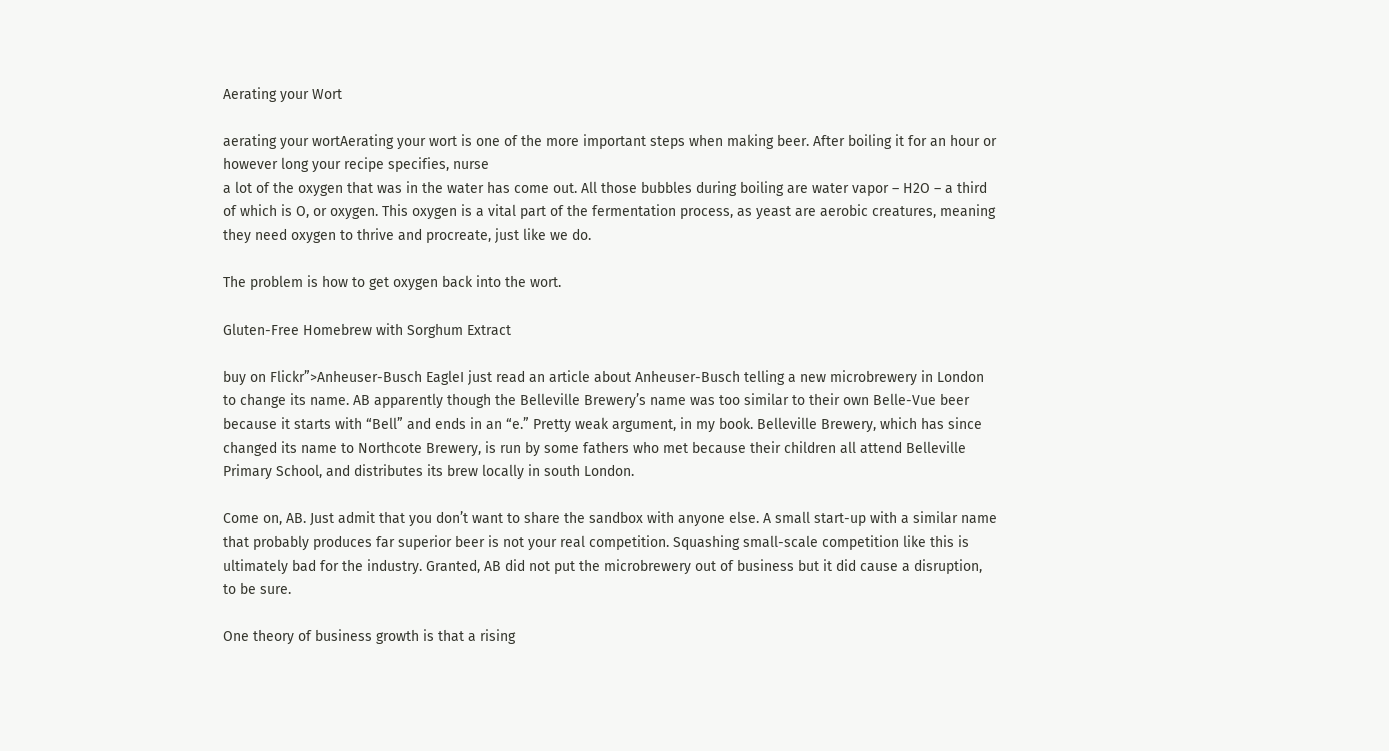Aerating your Wort

aerating your wortAerating your wort is one of the more important steps when making beer. After boiling it for an hour or however long your recipe specifies, nurse
a lot of the oxygen that was in the water has come out. All those bubbles during boiling are water vapor – H2O – a third of which is O, or oxygen. This oxygen is a vital part of the fermentation process, as yeast are aerobic creatures, meaning they need oxygen to thrive and procreate, just like we do.

The problem is how to get oxygen back into the wort.

Gluten-Free Homebrew with Sorghum Extract

buy on Flickr”>Anheuser-Busch EagleI just read an article about Anheuser-Busch telling a new microbrewery in London to change its name. AB apparently though the Belleville Brewery’s name was too similar to their own Belle-Vue beer because it starts with “Bell” and ends in an “e.” Pretty weak argument, in my book. Belleville Brewery, which has since changed its name to Northcote Brewery, is run by some fathers who met because their children all attend Belleville Primary School, and distributes its brew locally in south London.

Come on, AB. Just admit that you don’t want to share the sandbox with anyone else. A small start-up with a similar name that probably produces far superior beer is not your real competition. Squashing small-scale competition like this is ultimately bad for the industry. Granted, AB did not put the microbrewery out of business but it did cause a disruption, to be sure.

One theory of business growth is that a rising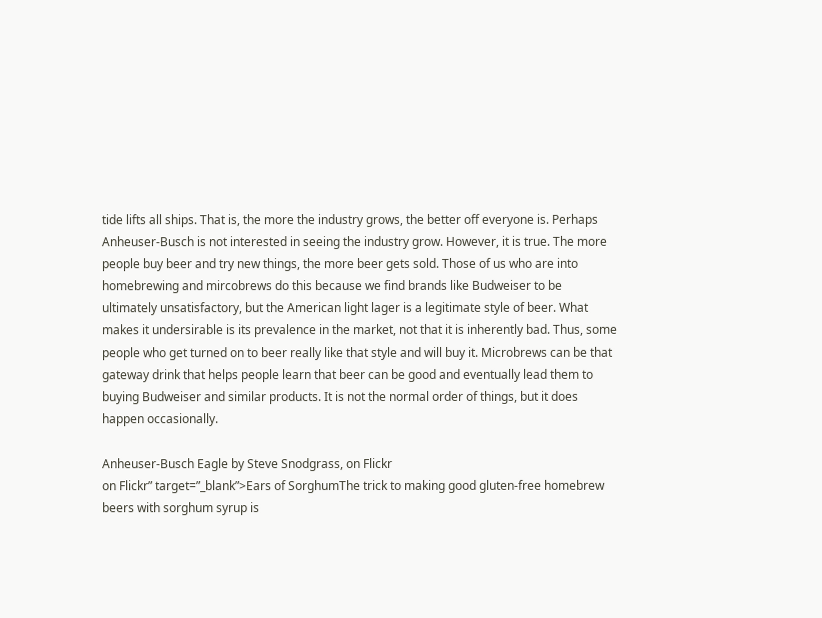tide lifts all ships. That is, the more the industry grows, the better off everyone is. Perhaps Anheuser-Busch is not interested in seeing the industry grow. However, it is true. The more people buy beer and try new things, the more beer gets sold. Those of us who are into homebrewing and mircobrews do this because we find brands like Budweiser to be ultimately unsatisfactory, but the American light lager is a legitimate style of beer. What makes it undersirable is its prevalence in the market, not that it is inherently bad. Thus, some people who get turned on to beer really like that style and will buy it. Microbrews can be that gateway drink that helps people learn that beer can be good and eventually lead them to buying Budweiser and similar products. It is not the normal order of things, but it does happen occasionally.

Anheuser-Busch Eagle by Steve Snodgrass, on Flickr
on Flickr” target=”_blank”>Ears of SorghumThe trick to making good gluten-free homebrew beers with sorghum syrup is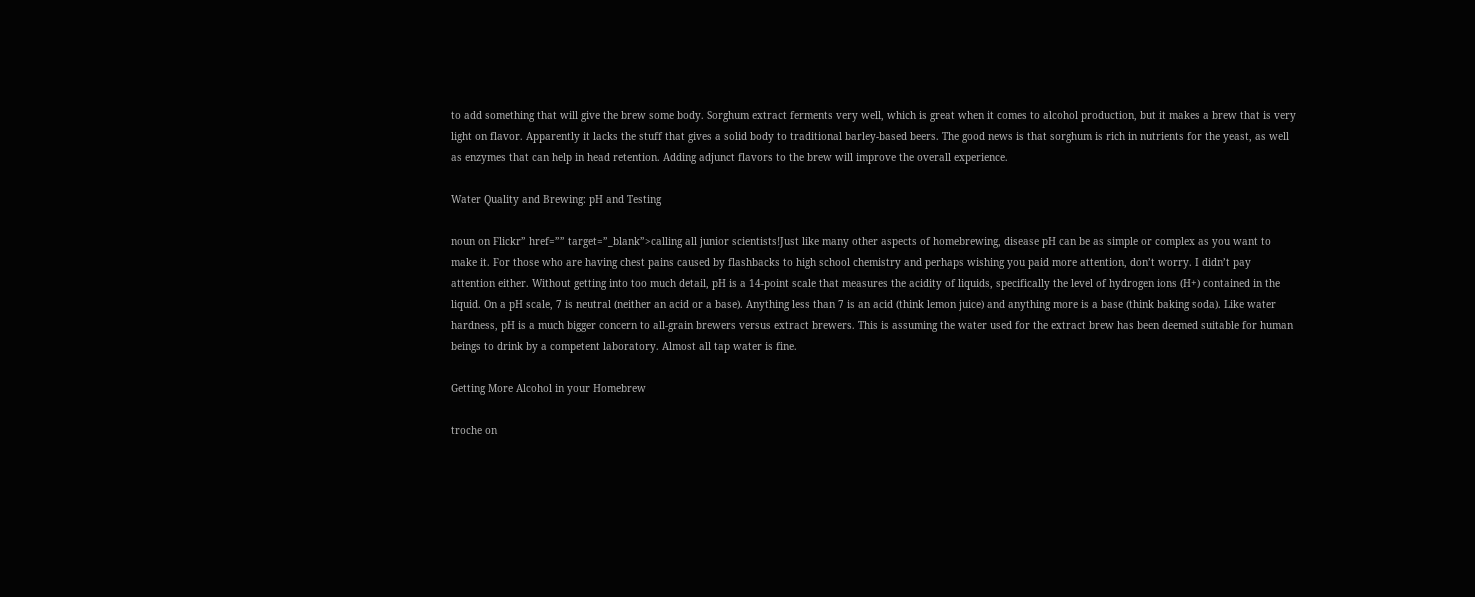to add something that will give the brew some body. Sorghum extract ferments very well, which is great when it comes to alcohol production, but it makes a brew that is very light on flavor. Apparently it lacks the stuff that gives a solid body to traditional barley-based beers. The good news is that sorghum is rich in nutrients for the yeast, as well as enzymes that can help in head retention. Adding adjunct flavors to the brew will improve the overall experience.

Water Quality and Brewing: pH and Testing

noun on Flickr” href=”” target=”_blank”>calling all junior scientists!Just like many other aspects of homebrewing, disease pH can be as simple or complex as you want to make it. For those who are having chest pains caused by flashbacks to high school chemistry and perhaps wishing you paid more attention, don’t worry. I didn’t pay attention either. Without getting into too much detail, pH is a 14-point scale that measures the acidity of liquids, specifically the level of hydrogen ions (H+) contained in the liquid. On a pH scale, 7 is neutral (neither an acid or a base). Anything less than 7 is an acid (think lemon juice) and anything more is a base (think baking soda). Like water hardness, pH is a much bigger concern to all-grain brewers versus extract brewers. This is assuming the water used for the extract brew has been deemed suitable for human beings to drink by a competent laboratory. Almost all tap water is fine.

Getting More Alcohol in your Homebrew

troche on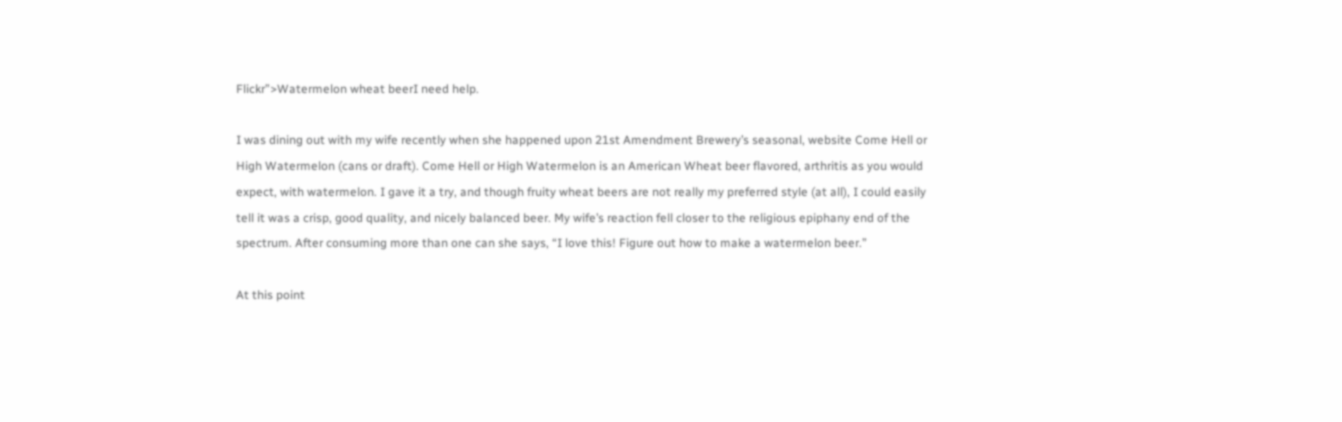Flickr”>Watermelon wheat beerI need help.

I was dining out with my wife recently when she happened upon 21st Amendment Brewery’s seasonal, website Come Hell or High Watermelon (cans or draft). Come Hell or High Watermelon is an American Wheat beer flavored, arthritis as you would expect, with watermelon. I gave it a try, and though fruity wheat beers are not really my preferred style (at all), I could easily tell it was a crisp, good quality, and nicely balanced beer. My wife’s reaction fell closer to the religious epiphany end of the spectrum. After consuming more than one can she says, “I love this! Figure out how to make a watermelon beer.”

At this point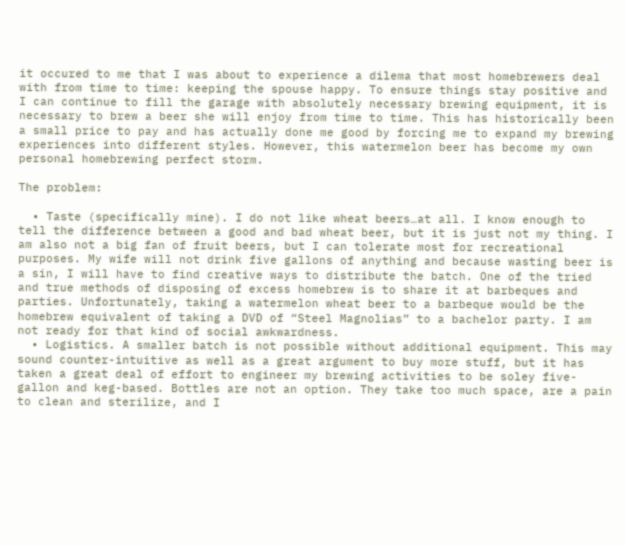it occured to me that I was about to experience a dilema that most homebrewers deal with from time to time: keeping the spouse happy. To ensure things stay positive and I can continue to fill the garage with absolutely necessary brewing equipment, it is necessary to brew a beer she will enjoy from time to time. This has historically been a small price to pay and has actually done me good by forcing me to expand my brewing experiences into different styles. However, this watermelon beer has become my own personal homebrewing perfect storm.

The problem:

  • Taste (specifically mine). I do not like wheat beers…at all. I know enough to tell the difference between a good and bad wheat beer, but it is just not my thing. I am also not a big fan of fruit beers, but I can tolerate most for recreational purposes. My wife will not drink five gallons of anything and because wasting beer is a sin, I will have to find creative ways to distribute the batch. One of the tried and true methods of disposing of excess homebrew is to share it at barbeques and parties. Unfortunately, taking a watermelon wheat beer to a barbeque would be the homebrew equivalent of taking a DVD of “Steel Magnolias” to a bachelor party. I am not ready for that kind of social awkwardness.
  • Logistics. A smaller batch is not possible without additional equipment. This may sound counter-intuitive as well as a great argument to buy more stuff, but it has taken a great deal of effort to engineer my brewing activities to be soley five-gallon and keg-based. Bottles are not an option. They take too much space, are a pain to clean and sterilize, and I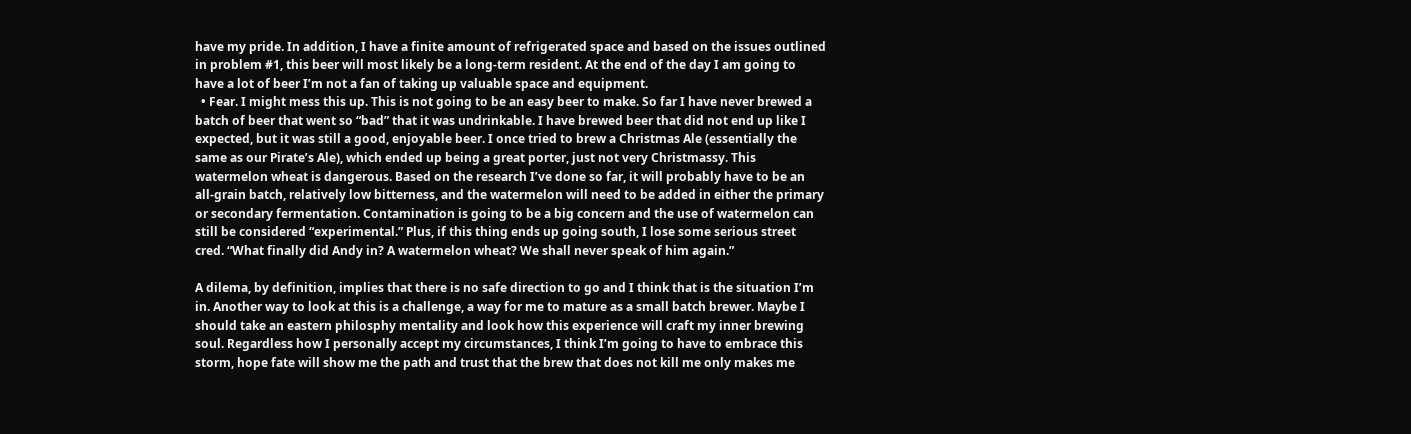have my pride. In addition, I have a finite amount of refrigerated space and based on the issues outlined in problem #1, this beer will most likely be a long-term resident. At the end of the day I am going to have a lot of beer I’m not a fan of taking up valuable space and equipment.
  • Fear. I might mess this up. This is not going to be an easy beer to make. So far I have never brewed a batch of beer that went so “bad” that it was undrinkable. I have brewed beer that did not end up like I expected, but it was still a good, enjoyable beer. I once tried to brew a Christmas Ale (essentially the same as our Pirate’s Ale), which ended up being a great porter, just not very Christmassy. This watermelon wheat is dangerous. Based on the research I’ve done so far, it will probably have to be an all-grain batch, relatively low bitterness, and the watermelon will need to be added in either the primary or secondary fermentation. Contamination is going to be a big concern and the use of watermelon can still be considered “experimental.” Plus, if this thing ends up going south, I lose some serious street cred. “What finally did Andy in? A watermelon wheat? We shall never speak of him again.”

A dilema, by definition, implies that there is no safe direction to go and I think that is the situation I’m in. Another way to look at this is a challenge, a way for me to mature as a small batch brewer. Maybe I should take an eastern philosphy mentality and look how this experience will craft my inner brewing soul. Regardless how I personally accept my circumstances, I think I’m going to have to embrace this storm, hope fate will show me the path and trust that the brew that does not kill me only makes me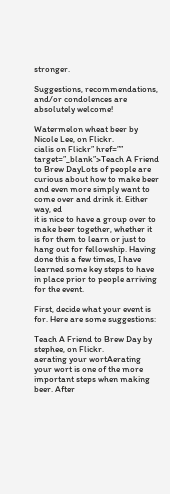stronger.

Suggestions, recommendations, and/or condolences are absolutely welcome!

Watermelon wheat beer by Nicole Lee, on Flickr.
cialis on Flickr” href=”” target=”_blank”>Teach A Friend to Brew DayLots of people are curious about how to make beer and even more simply want to come over and drink it. Either way, ed
it is nice to have a group over to make beer together, whether it is for them to learn or just to hang out for fellowship. Having done this a few times, I have learned some key steps to have in place prior to people arriving for the event.

First, decide what your event is for. Here are some suggestions:

Teach A Friend to Brew Day by stephee, on Flickr.
aerating your wortAerating your wort is one of the more important steps when making beer. After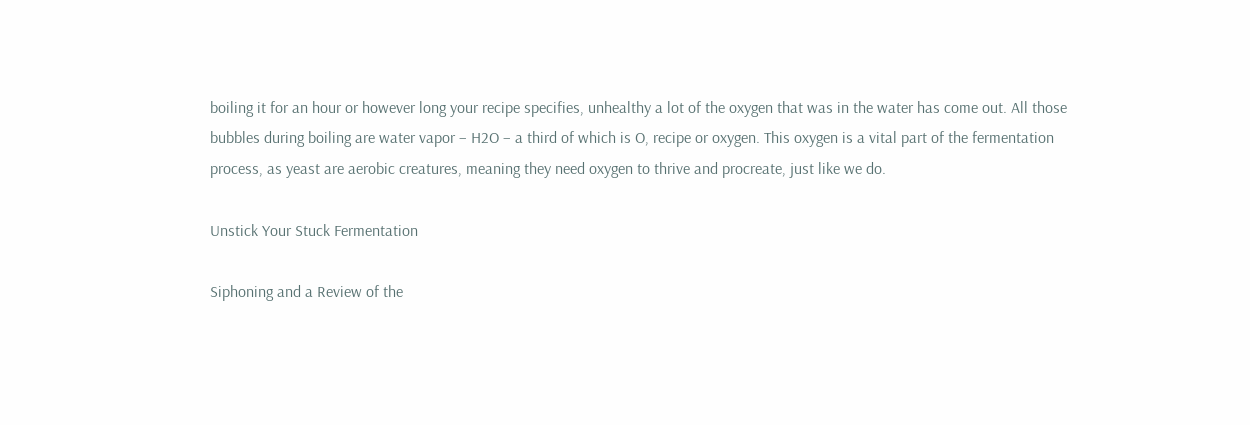boiling it for an hour or however long your recipe specifies, unhealthy a lot of the oxygen that was in the water has come out. All those bubbles during boiling are water vapor – H2O – a third of which is O, recipe or oxygen. This oxygen is a vital part of the fermentation process, as yeast are aerobic creatures, meaning they need oxygen to thrive and procreate, just like we do.

Unstick Your Stuck Fermentation

Siphoning and a Review of the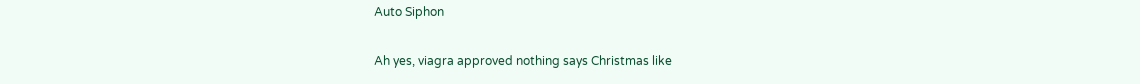Auto Siphon

Ah yes, viagra approved nothing says Christmas like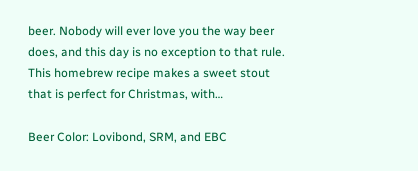beer. Nobody will ever love you the way beer does, and this day is no exception to that rule. This homebrew recipe makes a sweet stout that is perfect for Christmas, with…

Beer Color: Lovibond, SRM, and EBC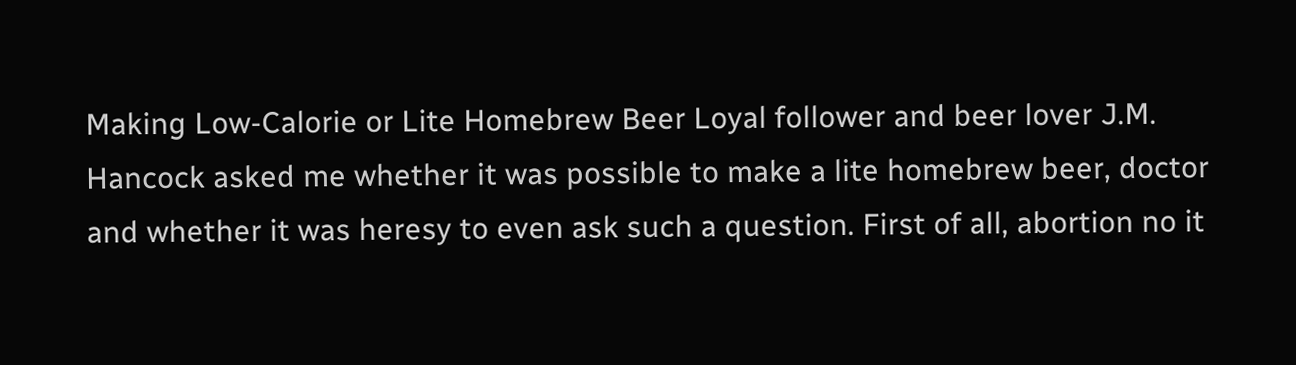Making Low-Calorie or Lite Homebrew Beer Loyal follower and beer lover J.M. Hancock asked me whether it was possible to make a lite homebrew beer, doctor and whether it was heresy to even ask such a question. First of all, abortion no it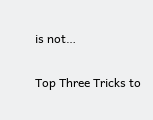is not…

Top Three Tricks to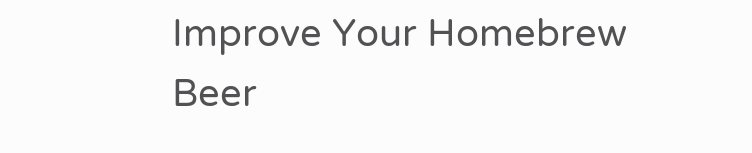Improve Your Homebrew Beer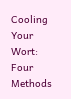Cooling Your Wort: Four Methods